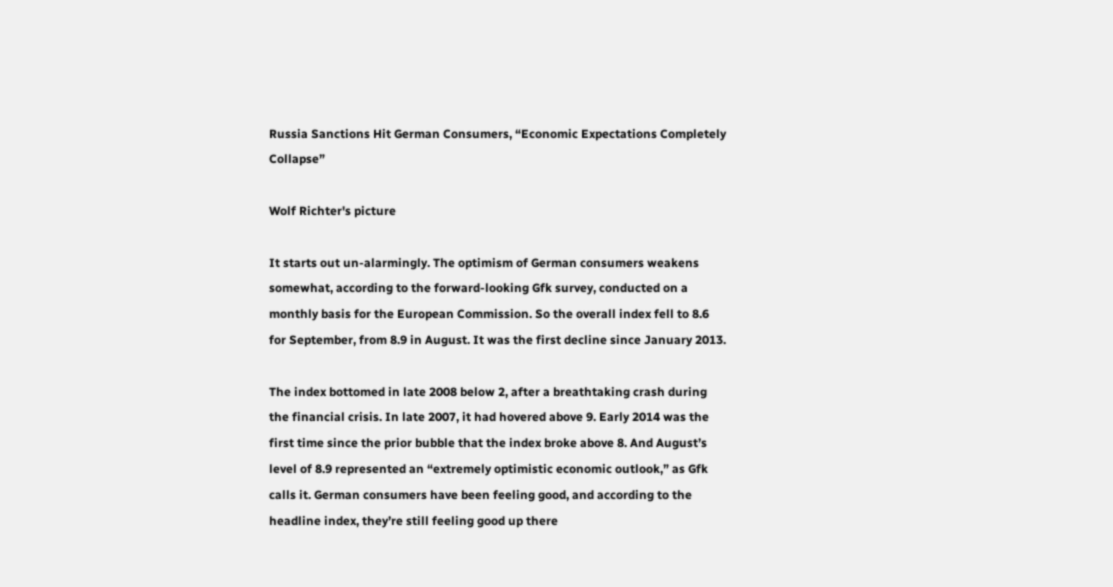Russia Sanctions Hit German Consumers, “Economic Expectations Completely Collapse”

Wolf Richter's picture

It starts out un-alarmingly. The optimism of German consumers weakens somewhat, according to the forward-looking Gfk survey, conducted on a monthly basis for the European Commission. So the overall index fell to 8.6 for September, from 8.9 in August. It was the first decline since January 2013.

The index bottomed in late 2008 below 2, after a breathtaking crash during the financial crisis. In late 2007, it had hovered above 9. Early 2014 was the first time since the prior bubble that the index broke above 8. And August’s level of 8.9 represented an “extremely optimistic economic outlook,” as Gfk calls it. German consumers have been feeling good, and according to the headline index, they’re still feeling good up there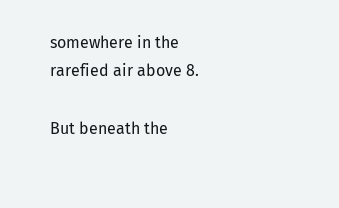somewhere in the rarefied air above 8.

But beneath the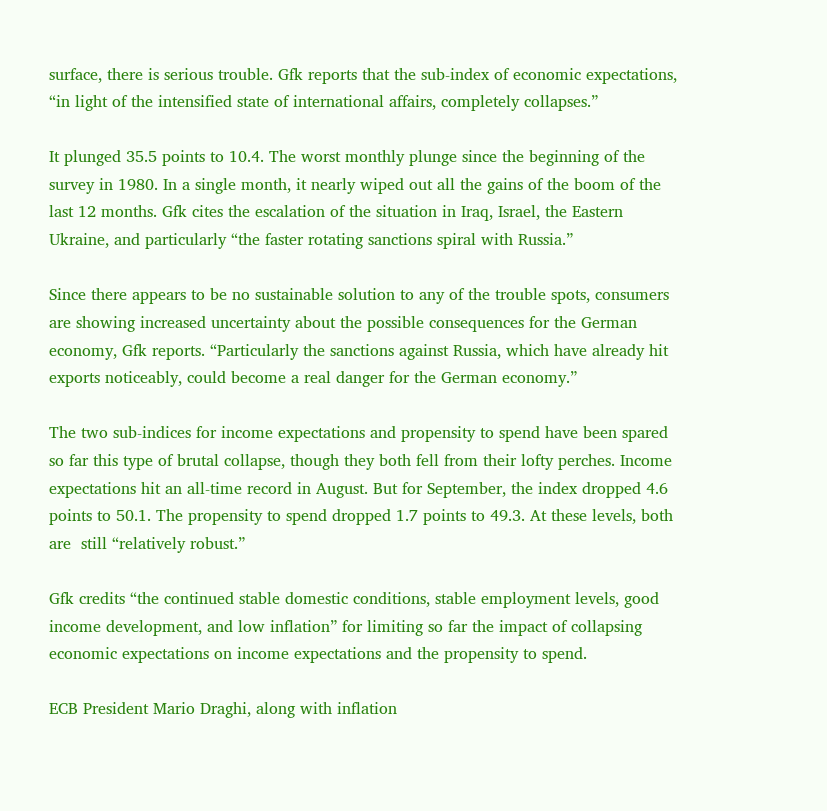surface, there is serious trouble. Gfk reports that the sub-index of economic expectations, “in light of the intensified state of international affairs, completely collapses.”

It plunged 35.5 points to 10.4. The worst monthly plunge since the beginning of the survey in 1980. In a single month, it nearly wiped out all the gains of the boom of the last 12 months. Gfk cites the escalation of the situation in Iraq, Israel, the Eastern Ukraine, and particularly “the faster rotating sanctions spiral with Russia.”

Since there appears to be no sustainable solution to any of the trouble spots, consumers are showing increased uncertainty about the possible consequences for the German economy, Gfk reports. “Particularly the sanctions against Russia, which have already hit exports noticeably, could become a real danger for the German economy.”

The two sub-indices for income expectations and propensity to spend have been spared so far this type of brutal collapse, though they both fell from their lofty perches. Income expectations hit an all-time record in August. But for September, the index dropped 4.6 points to 50.1. The propensity to spend dropped 1.7 points to 49.3. At these levels, both are  still “relatively robust.”

Gfk credits “the continued stable domestic conditions, stable employment levels, good income development, and low inflation” for limiting so far the impact of collapsing economic expectations on income expectations and the propensity to spend.

ECB President Mario Draghi, along with inflation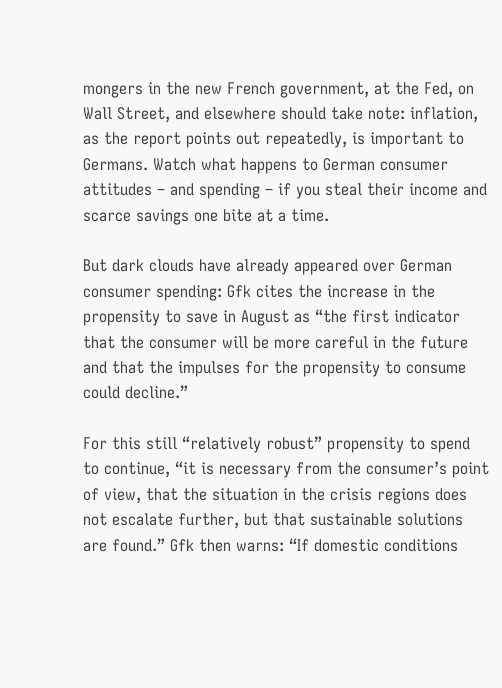mongers in the new French government, at the Fed, on Wall Street, and elsewhere should take note: inflation, as the report points out repeatedly, is important to Germans. Watch what happens to German consumer attitudes – and spending – if you steal their income and scarce savings one bite at a time.

But dark clouds have already appeared over German consumer spending: Gfk cites the increase in the propensity to save in August as “the first indicator that the consumer will be more careful in the future and that the impulses for the propensity to consume could decline.”

For this still “relatively robust” propensity to spend to continue, “it is necessary from the consumer’s point of view, that the situation in the crisis regions does not escalate further, but that sustainable solutions are found.” Gfk then warns: “If domestic conditions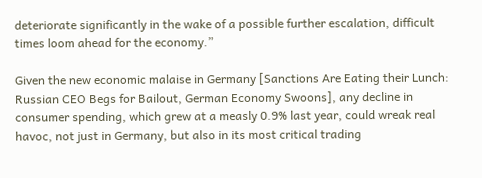deteriorate significantly in the wake of a possible further escalation, difficult times loom ahead for the economy.”

Given the new economic malaise in Germany [Sanctions Are Eating their Lunch: Russian CEO Begs for Bailout, German Economy Swoons], any decline in consumer spending, which grew at a measly 0.9% last year, could wreak real havoc, not just in Germany, but also in its most critical trading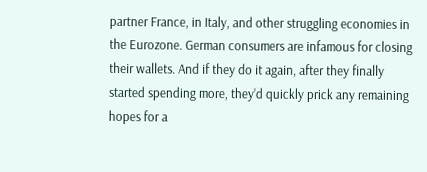partner France, in Italy, and other struggling economies in the Eurozone. German consumers are infamous for closing their wallets. And if they do it again, after they finally started spending more, they’d quickly prick any remaining hopes for a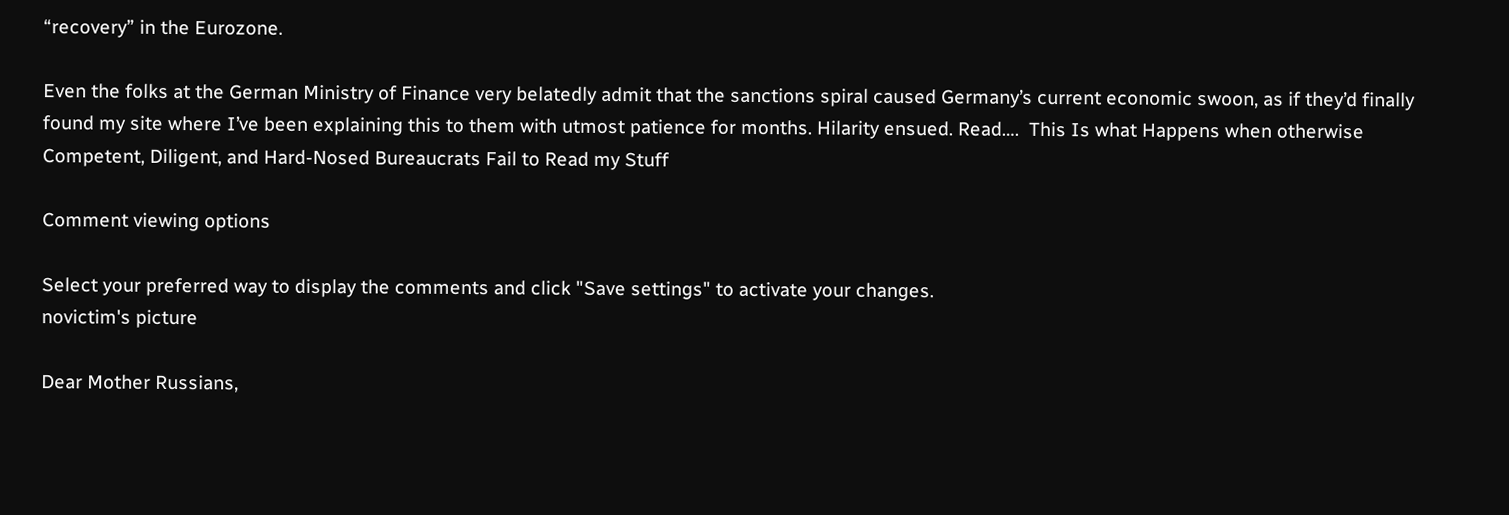“recovery” in the Eurozone.

Even the folks at the German Ministry of Finance very belatedly admit that the sanctions spiral caused Germany’s current economic swoon, as if they’d finally found my site where I’ve been explaining this to them with utmost patience for months. Hilarity ensued. Read….  This Is what Happens when otherwise Competent, Diligent, and Hard-Nosed Bureaucrats Fail to Read my Stuff

Comment viewing options

Select your preferred way to display the comments and click "Save settings" to activate your changes.
novictim's picture

Dear Mother Russians,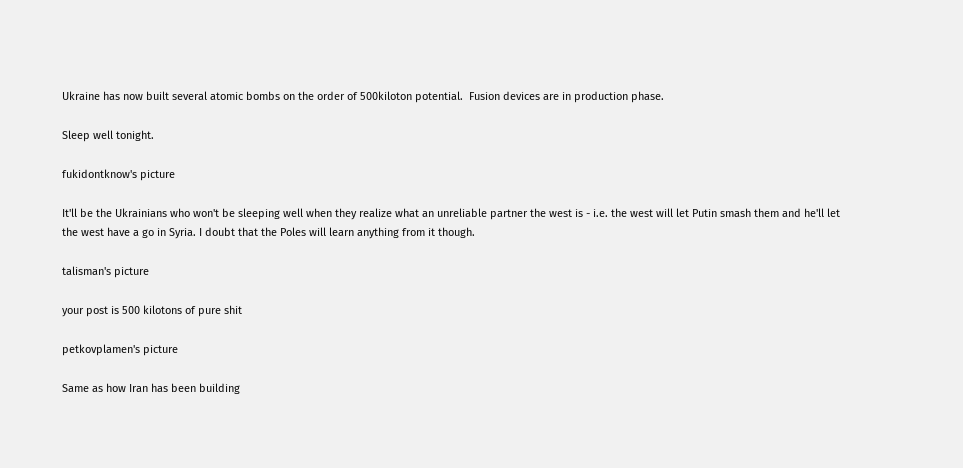Ukraine has now built several atomic bombs on the order of 500kiloton potential.  Fusion devices are in production phase.

Sleep well tonight.

fukidontknow's picture

It'll be the Ukrainians who won't be sleeping well when they realize what an unreliable partner the west is - i.e. the west will let Putin smash them and he'll let the west have a go in Syria. I doubt that the Poles will learn anything from it though.

talisman's picture

your post is 500 kilotons of pure shit

petkovplamen's picture

Same as how Iran has been building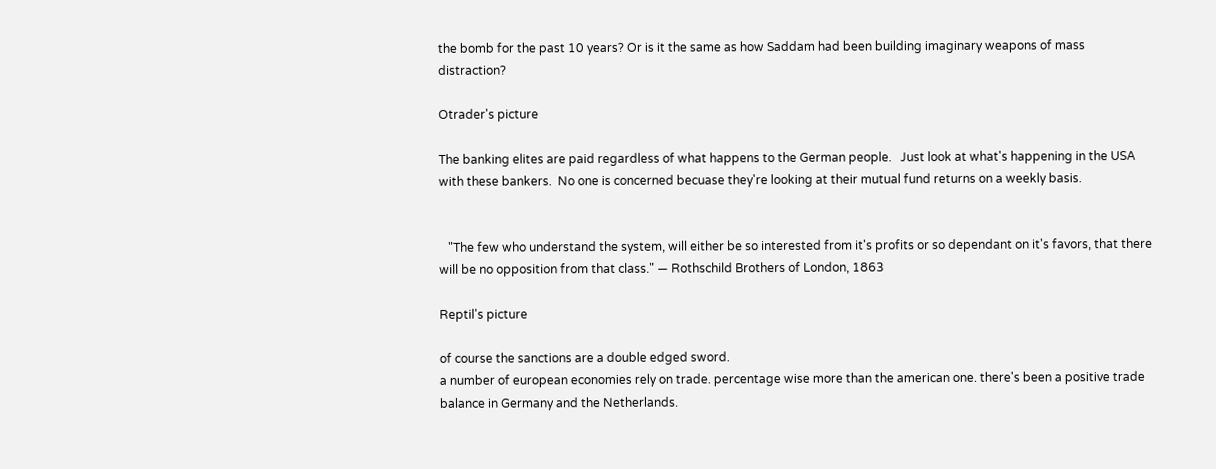the bomb for the past 10 years? Or is it the same as how Saddam had been building imaginary weapons of mass distraction?

Otrader's picture

The banking elites are paid regardless of what happens to the German people.   Just look at what's happening in the USA with these bankers.  No one is concerned becuase they're looking at their mutual fund returns on a weekly basis.


   "The few who understand the system, will either be so interested from it's profits or so dependant on it's favors, that there will be no opposition from that class." — Rothschild Brothers of London, 1863

Reptil's picture

of course the sanctions are a double edged sword.
a number of european economies rely on trade. percentage wise more than the american one. there's been a positive trade balance in Germany and the Netherlands.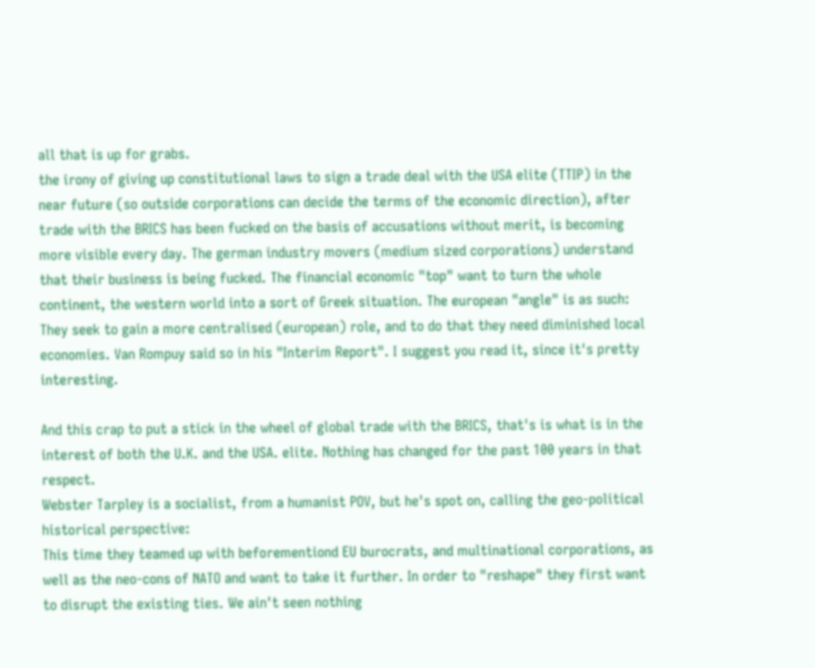all that is up for grabs.
the irony of giving up constitutional laws to sign a trade deal with the USA elite (TTIP) in the near future (so outside corporations can decide the terms of the economic direction), after trade with the BRICS has been fucked on the basis of accusations without merit, is becoming more visible every day. The german industry movers (medium sized corporations) understand that their business is being fucked. The financial economic "top" want to turn the whole continent, the western world into a sort of Greek situation. The european "angle" is as such: They seek to gain a more centralised (european) role, and to do that they need diminished local economies. Van Rompuy said so in his "Interim Report". I suggest you read it, since it's pretty interesting.

And this crap to put a stick in the wheel of global trade with the BRICS, that's is what is in the interest of both the U.K. and the USA. elite. Nothing has changed for the past 100 years in that respect.
Webster Tarpley is a socialist, from a humanist POV, but he's spot on, calling the geo-political historical perspective:
This time they teamed up with beforementiond EU burocrats, and multinational corporations, as well as the neo-cons of NATO and want to take it further. In order to "reshape" they first want to disrupt the existing ties. We ain't seen nothing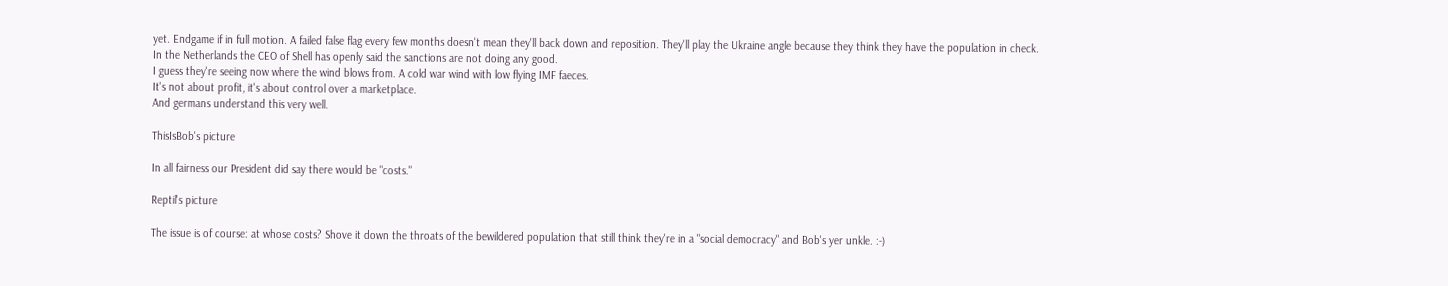yet. Endgame if in full motion. A failed false flag every few months doesn't mean they'll back down and reposition. They'll play the Ukraine angle because they think they have the population in check.
In the Netherlands the CEO of Shell has openly said the sanctions are not doing any good.
I guess they're seeing now where the wind blows from. A cold war wind with low flying IMF faeces.
It's not about profit, it's about control over a marketplace.
And germans understand this very well.

ThisIsBob's picture

In all fairness our President did say there would be "costs."

Reptil's picture

The issue is of course: at whose costs? Shove it down the throats of the bewildered population that still think they're in a "social democracy" and Bob's yer unkle. :-)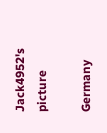Jack4952's picture

Germany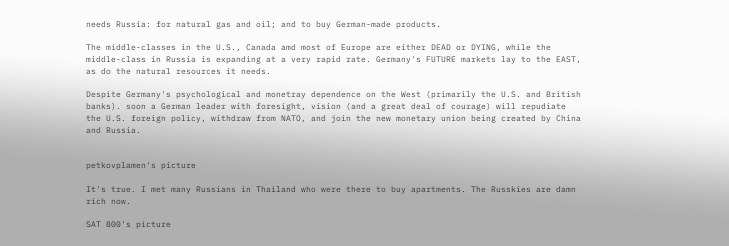needs Russia: for natural gas and oil; and to buy German-made products.

The middle-classes in the U.S., Canada amd most of Europe are either DEAD or DYING, while the middle-class in Russia is expanding at a very rapid rate. Germany's FUTURE markets lay to the EAST, as do the natural resources it needs.

Despite Germany's psychological and monetray dependence on the West (primarily the U.S. and British banks). soon a German leader with foresight, vision (and a great deal of courage) will repudiate the U.S. foreign policy, withdraw from NATO, and join the new monetary union being created by China and Russia.


petkovplamen's picture

It's true. I met many Russians in Thailand who were there to buy apartments. The Russkies are damn rich now.

SAT 800's picture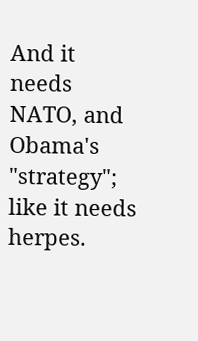And it needs NATO, and Obama's "strategy"; like it needs herpes.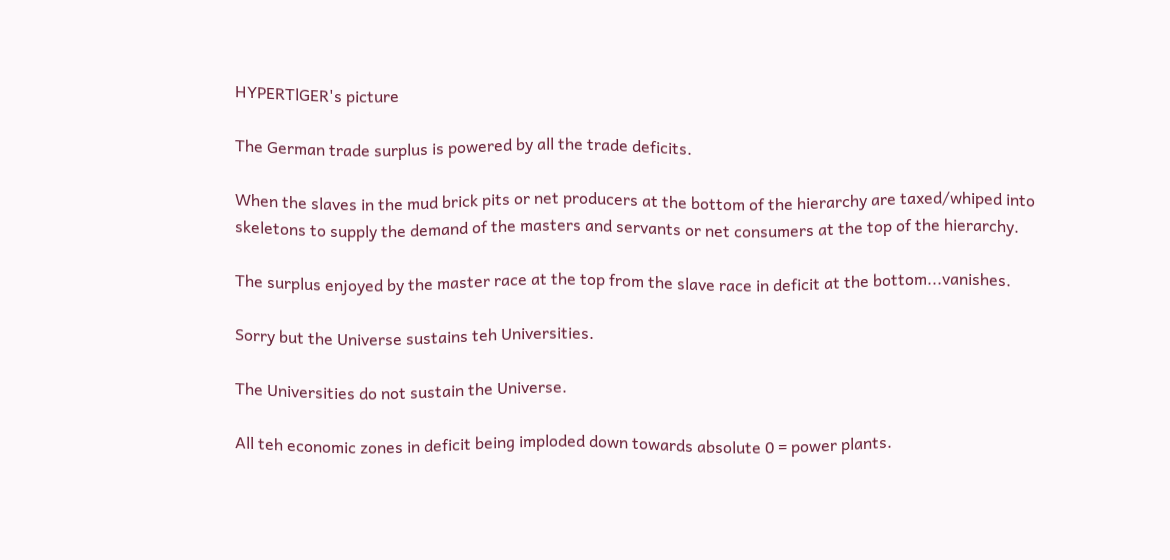HYPERTlGER's picture

The German trade surplus is powered by all the trade deficits.

When the slaves in the mud brick pits or net producers at the bottom of the hierarchy are taxed/whiped into skeletons to supply the demand of the masters and servants or net consumers at the top of the hierarchy.

The surplus enjoyed by the master race at the top from the slave race in deficit at the bottom...vanishes.

Sorry but the Universe sustains teh Universities.

The Universities do not sustain the Universe.

All teh economic zones in deficit being imploded down towards absolute 0 = power plants.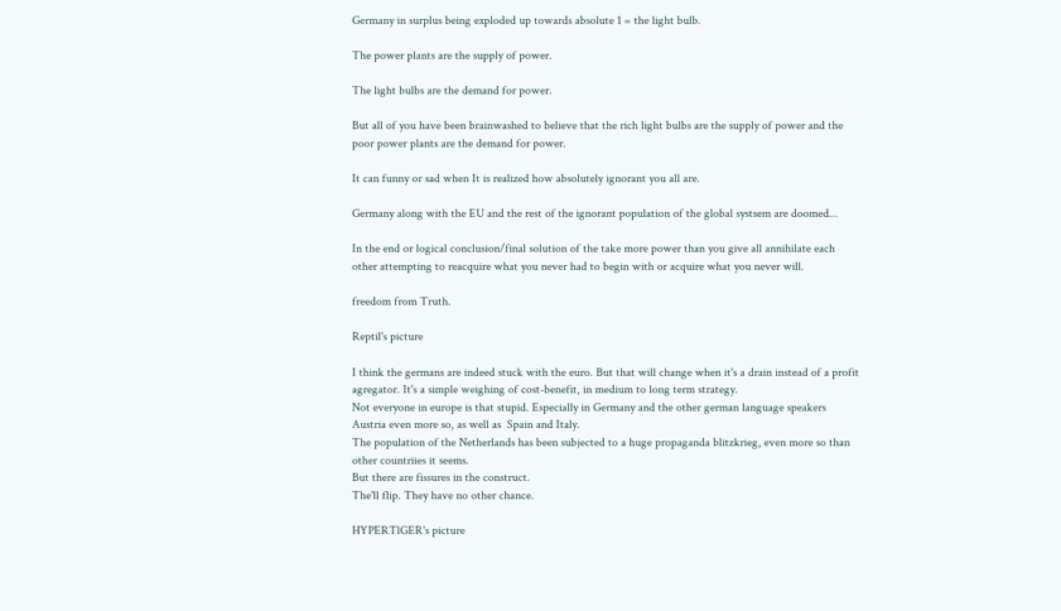Germany in surplus being exploded up towards absolute 1 = the light bulb.

The power plants are the supply of power.

The light bulbs are the demand for power.

But all of you have been brainwashed to believe that the rich light bulbs are the supply of power and the poor power plants are the demand for power.

It can funny or sad when It is realized how absolutely ignorant you all are.

Germany along with the EU and the rest of the ignorant population of the global systsem are doomed...

In the end or logical conclusion/final solution of the take more power than you give all annihilate each other attempting to reacquire what you never had to begin with or acquire what you never will.

freedom from Truth.

Reptil's picture

I think the germans are indeed stuck with the euro. But that will change when it's a drain instead of a profit agregator. It's a simple weighing of cost-benefit, in medium to long term strategy.
Not everyone in europe is that stupid. Especially in Germany and the other german language speakers Austria even more so, as well as  Spain and Italy.
The population of the Netherlands has been subjected to a huge propaganda blitzkrieg, even more so than other countriies it seems.
But there are fissures in the construct.
The'll flip. They have no other chance.

HYPERTlGER's picture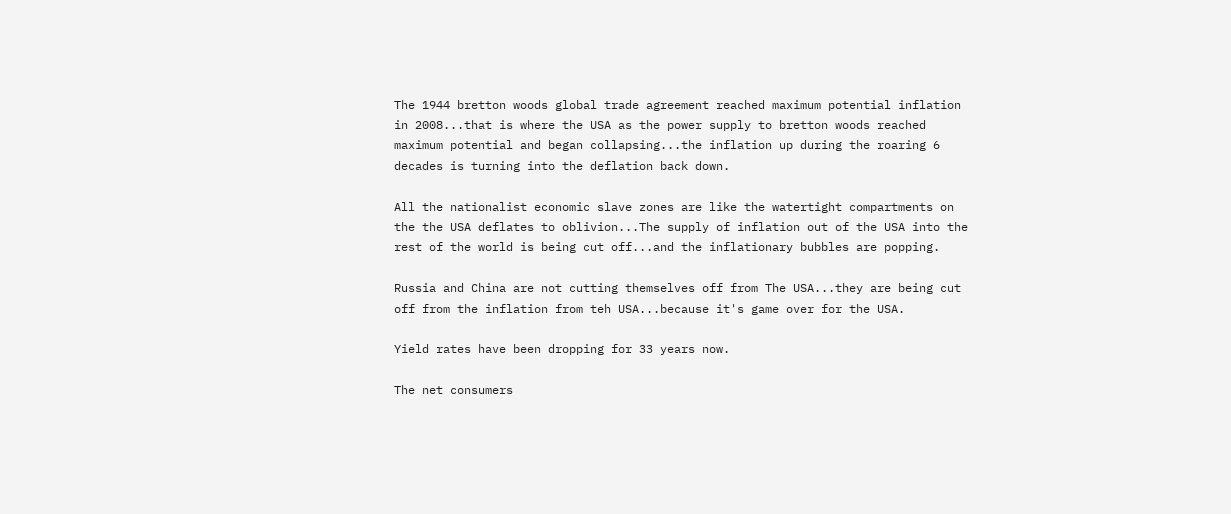The 1944 bretton woods global trade agreement reached maximum potential inflation in 2008...that is where the USA as the power supply to bretton woods reached maximum potential and began collapsing...the inflation up during the roaring 6 decades is turning into the deflation back down.

All the nationalist economic slave zones are like the watertight compartments on the the USA deflates to oblivion...The supply of inflation out of the USA into the rest of the world is being cut off...and the inflationary bubbles are popping.

Russia and China are not cutting themselves off from The USA...they are being cut off from the inflation from teh USA...because it's game over for the USA.

Yield rates have been dropping for 33 years now.

The net consumers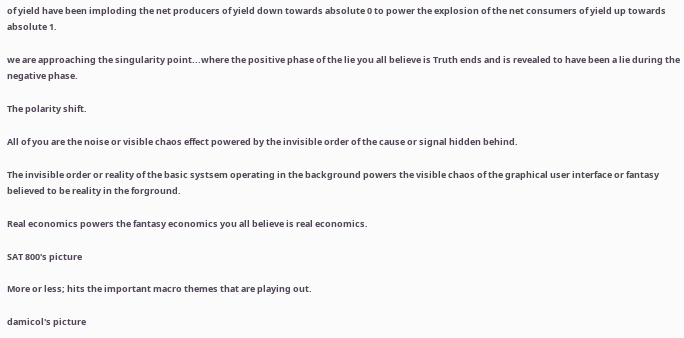of yield have been imploding the net producers of yield down towards absolute 0 to power the explosion of the net consumers of yield up towards absolute 1.

we are approaching the singularity point...where the positive phase of the lie you all believe is Truth ends and is revealed to have been a lie during the negative phase.

The polarity shift.

All of you are the noise or visible chaos effect powered by the invisible order of the cause or signal hidden behind.

The invisible order or reality of the basic systsem operating in the background powers the visible chaos of the graphical user interface or fantasy believed to be reality in the forground.

Real economics powers the fantasy economics you all believe is real economics.

SAT 800's picture

More or less; hits the important macro themes that are playing out.

damicol's picture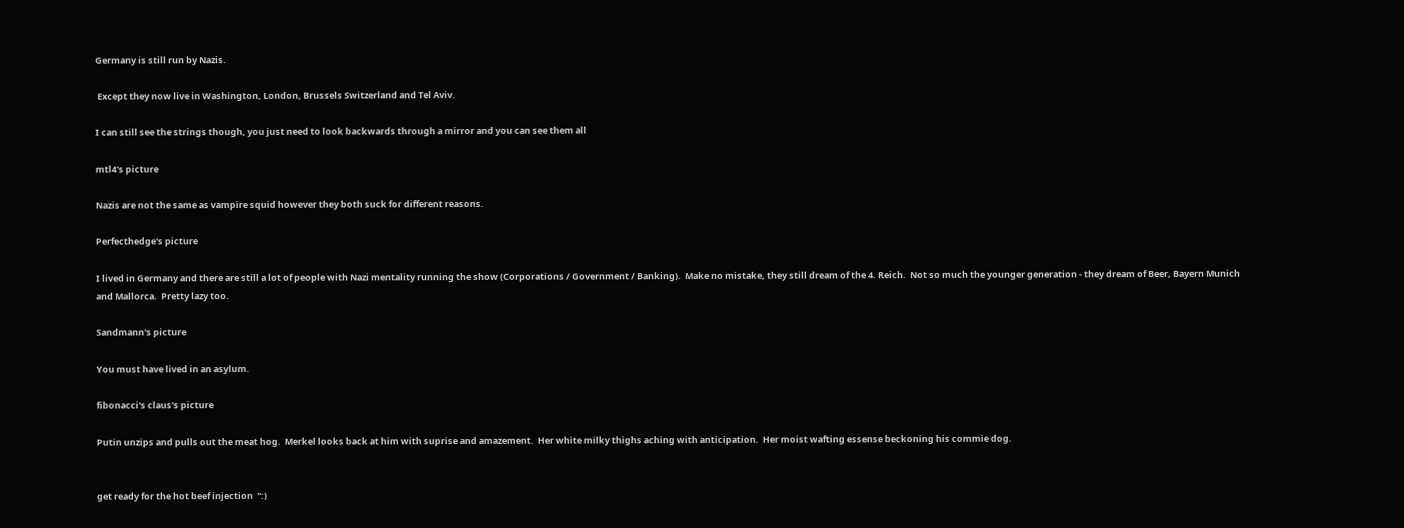Germany is still run by Nazis.

 Except they now live in Washington, London, Brussels Switzerland and Tel Aviv.

I can still see the strings though, you just need to look backwards through a mirror and you can see them all

mtl4's picture

Nazis are not the same as vampire squid however they both suck for different reasons.

Perfecthedge's picture

I lived in Germany and there are still a lot of people with Nazi mentality running the show (Corporations / Government / Banking).  Make no mistake, they still dream of the 4. Reich.  Not so much the younger generation - they dream of Beer, Bayern Munich and Mallorca.  Pretty lazy too.

Sandmann's picture

You must have lived in an asylum.

fibonacci's claus's picture

Putin unzips and pulls out the meat hog.  Merkel looks back at him with suprise and amazement.  Her white milky thighs aching with anticipation.  Her moist wafting essense beckoning his commie dog.


get ready for the hot beef injection  ":)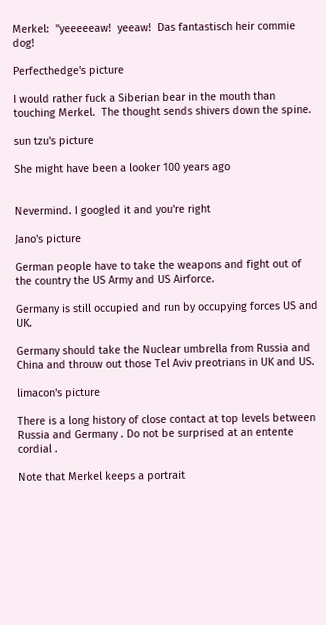Merkel:  "yeeeeeaw!  yeeaw!  Das fantastisch heir commie dog!

Perfecthedge's picture

I would rather fuck a Siberian bear in the mouth than touching Merkel.  The thought sends shivers down the spine.

sun tzu's picture

She might have been a looker 100 years ago


Nevermind. I googled it and you're right

Jano's picture

German people have to take the weapons and fight out of the country the US Army and US Airforce.

Germany is still occupied and run by occupying forces US and UK.

Germany should take the Nuclear umbrella from Russia and China and throuw out those Tel Aviv preotrians in UK and US.

limacon's picture

There is a long history of close contact at top levels between Russia and Germany . Do not be surprised at an entente cordial .

Note that Merkel keeps a portrait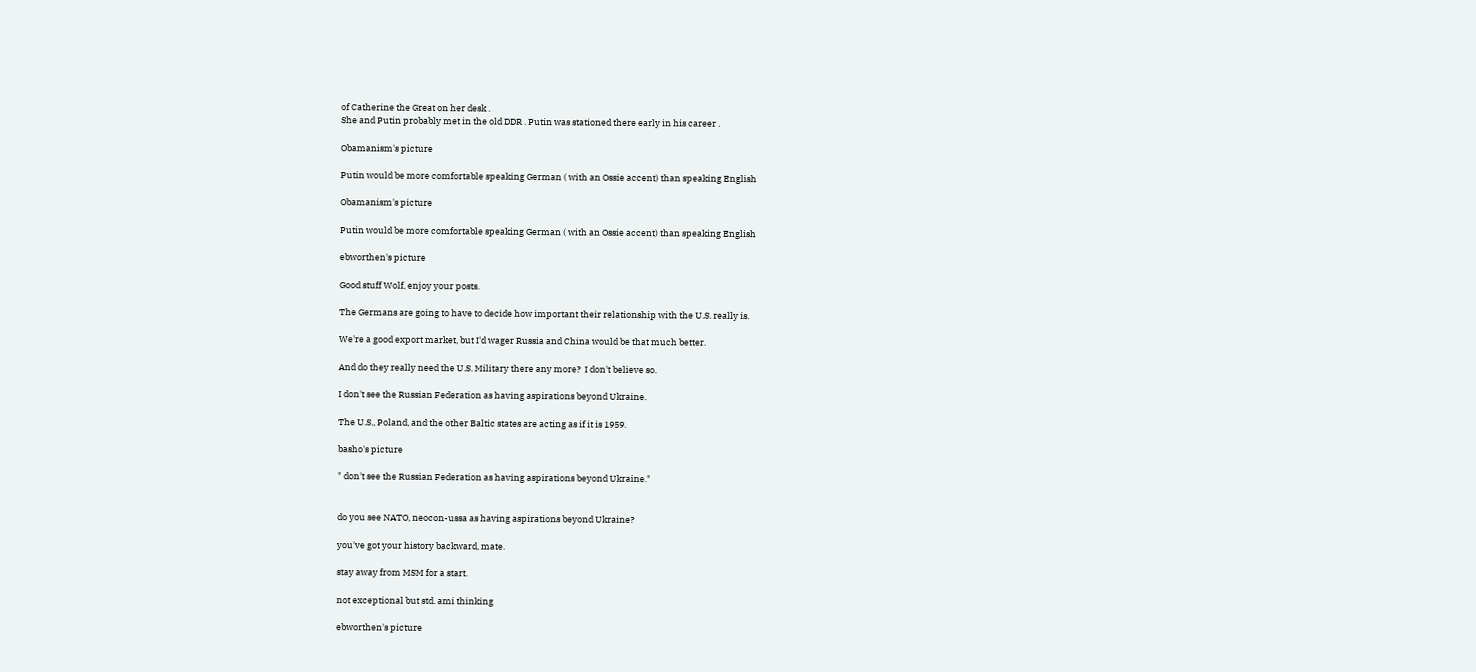of Catherine the Great on her desk .
She and Putin probably met in the old DDR . Putin was stationed there early in his career .

Obamanism's picture

Putin would be more comfortable speaking German ( with an Ossie accent) than speaking English

Obamanism's picture

Putin would be more comfortable speaking German ( with an Ossie accent) than speaking English

ebworthen's picture

Good stuff Wolf, enjoy your posts.

The Germans are going to have to decide how important their relationship with the U.S. really is.

We're a good export market, but I'd wager Russia and China would be that much better.

And do they really need the U.S. Military there any more?  I don't believe so.

I don't see the Russian Federation as having aspirations beyond Ukraine.

The U.S., Poland, and the other Baltic states are acting as if it is 1959.

basho's picture

" don't see the Russian Federation as having aspirations beyond Ukraine."


do you see NATO, neocon-ussa as having aspirations beyond Ukraine?

you've got your history backward, mate.

stay away from MSM for a start.

not exceptional but std. ami thinking

ebworthen's picture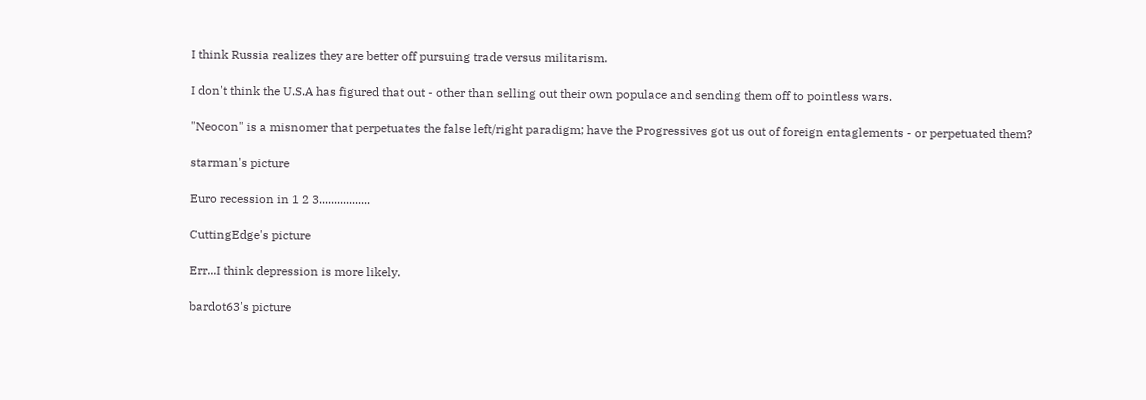I think Russia realizes they are better off pursuing trade versus militarism.

I don't think the U.S.A has figured that out - other than selling out their own populace and sending them off to pointless wars.

"Neocon" is a misnomer that perpetuates the false left/right paradigm; have the Progressives got us out of foreign entaglements - or perpetuated them?

starman's picture

Euro recession in 1 2 3.................

CuttingEdge's picture

Err...I think depression is more likely.

bardot63's picture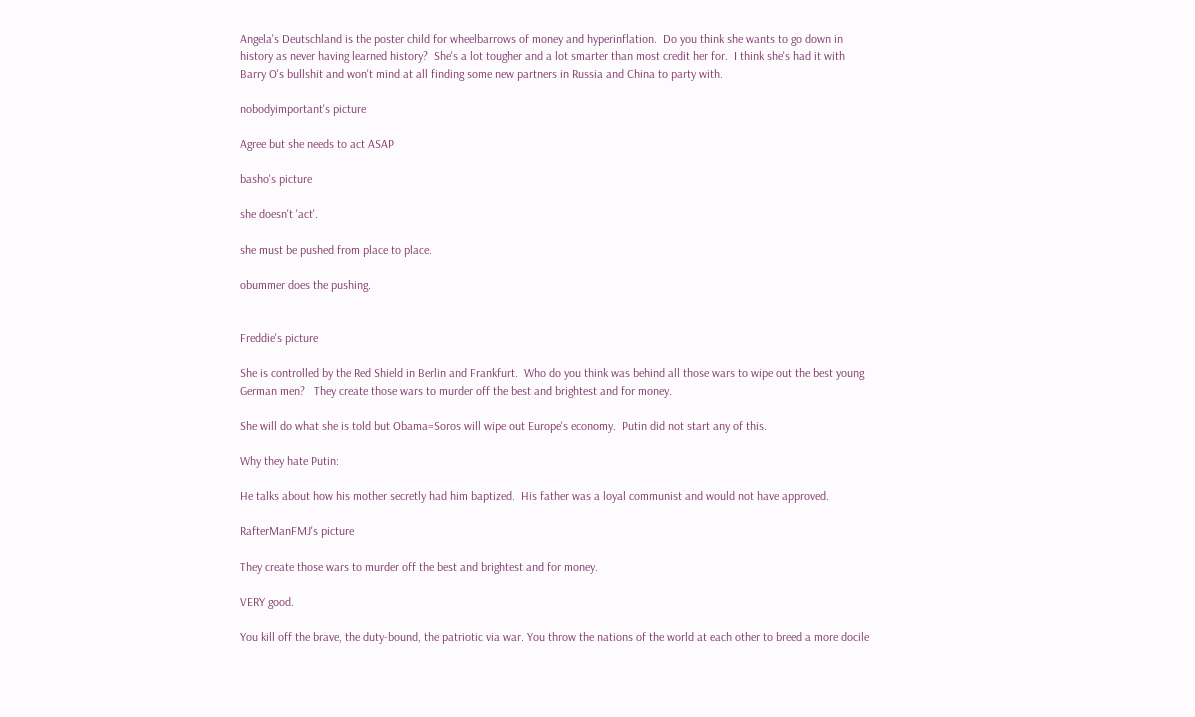Angela's Deutschland is the poster child for wheelbarrows of money and hyperinflation.  Do you think she wants to go down in history as never having learned history?  She's a lot tougher and a lot smarter than most credit her for.  I think she's had it with Barry O's bullshit and won't mind at all finding some new partners in Russia and China to party with.

nobodyimportant's picture

Agree but she needs to act ASAP

basho's picture

she doesn't 'act'.

she must be pushed from place to place.

obummer does the pushing.


Freddie's picture

She is controlled by the Red Shield in Berlin and Frankfurt.  Who do you think was behind all those wars to wipe out the best young German men?   They create those wars to murder off the best and brightest and for money.

She will do what she is told but Obama=Soros will wipe out Europe's economy.  Putin did not start any of this.

Why they hate Putin:

He talks about how his mother secretly had him baptized.  His father was a loyal communist and would not have approved.

RafterManFMJ's picture

They create those wars to murder off the best and brightest and for money.

VERY good.

You kill off the brave, the duty-bound, the patriotic via war. You throw the nations of the world at each other to breed a more docile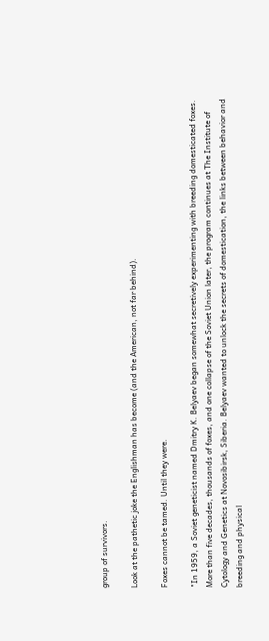group of survivors.

Look at the pathetic joke the Englishman has become (and the American, not far behind).

Foxes cannot be tamed. Until they were.

"In 1959, a Soviet geneticist named Dmitry K. Belyaev began somewhat secretively experimenting with breeding domesticated foxes. More than five decades, thousands of foxes, and one collapse of the Soviet Union later, the program continues at The Institute of Cytology and Genetics at Novosibirsk, Siberia. Belyaev wanted to unlock the secrets of domestication, the links between behavior and breeding and physical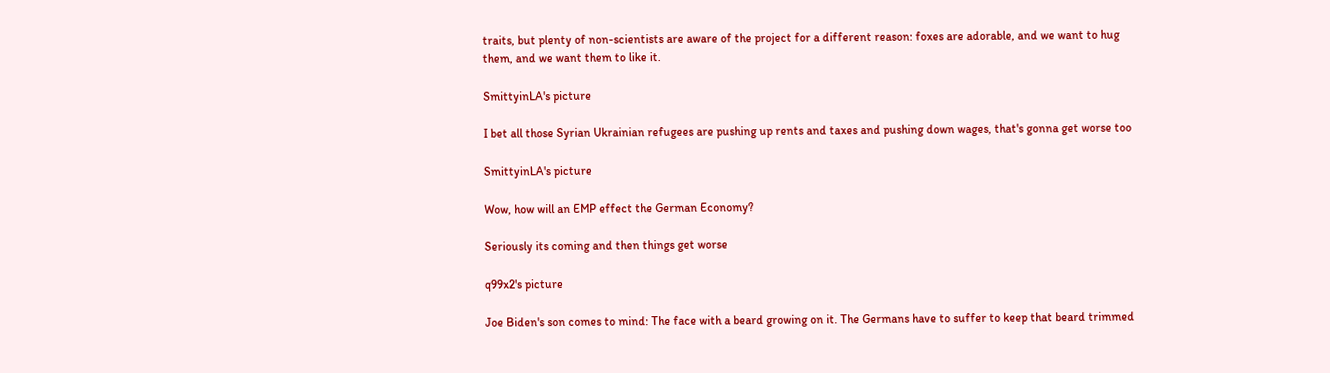traits, but plenty of non-scientists are aware of the project for a different reason: foxes are adorable, and we want to hug them, and we want them to like it.

SmittyinLA's picture

I bet all those Syrian Ukrainian refugees are pushing up rents and taxes and pushing down wages, that's gonna get worse too

SmittyinLA's picture

Wow, how will an EMP effect the German Economy?

Seriously its coming and then things get worse

q99x2's picture

Joe Biden's son comes to mind: The face with a beard growing on it. The Germans have to suffer to keep that beard trimmed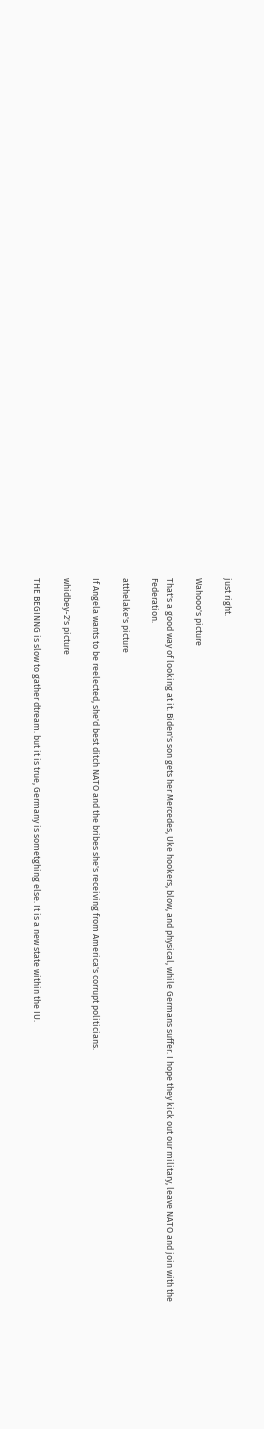just right.

Wahooo's picture

That's a good way of looking at it. Biden's son gets her Mercedes, Uke hookers, blow, and physical, while Germans suffer. I hope they kick out our military, leave NATO and join with the Federation.

atthelake's picture

If Angela wants to be reelected, she'd best ditch NATO and the bribes she's receiving from America's corrupt politicians.

whidbey-2's picture

THE BEGINNG is slow to gather dtream. but it is true, Germany is sometghing else. It is a new state within the IU.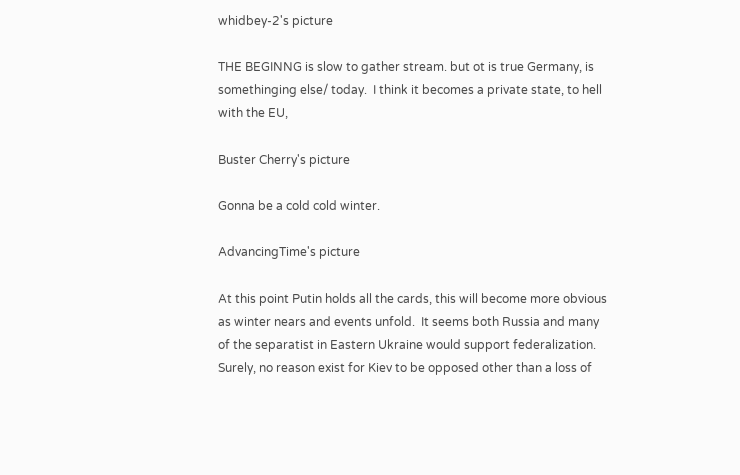whidbey-2's picture

THE BEGINNG is slow to gather stream. but ot is true Germany, is somethinging else/ today.  I think it becomes a private state, to hell with the EU,

Buster Cherry's picture

Gonna be a cold cold winter.

AdvancingTime's picture

At this point Putin holds all the cards, this will become more obvious as winter nears and events unfold.  It seems both Russia and many of the separatist in Eastern Ukraine would support federalization. Surely, no reason exist for Kiev to be opposed other than a loss of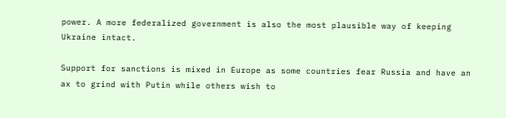power. A more federalized government is also the most plausible way of keeping Ukraine intact.

Support for sanctions is mixed in Europe as some countries fear Russia and have an ax to grind with Putin while others wish to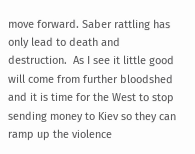move forward. Saber rattling has only lead to death and destruction.  As I see it little good will come from further bloodshed and it is time for the West to stop sending money to Kiev so they can ramp up the violence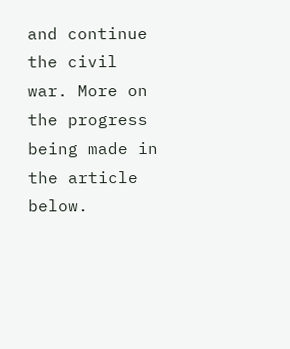and continue the civil war. More on the progress being made in the article below.